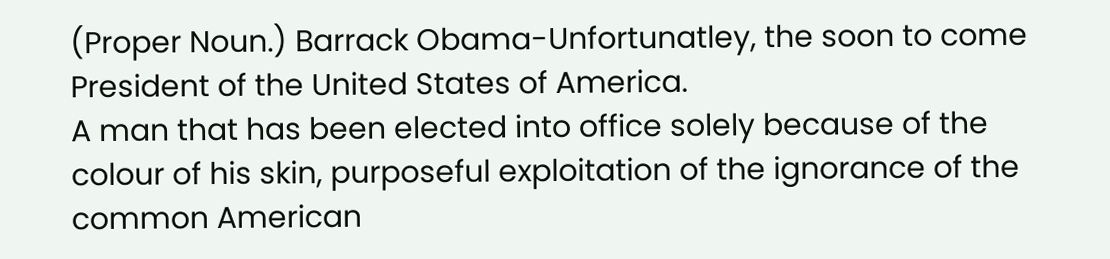(Proper Noun.) Barrack Obama-Unfortunatley, the soon to come President of the United States of America.
A man that has been elected into office solely because of the colour of his skin, purposeful exploitation of the ignorance of the common American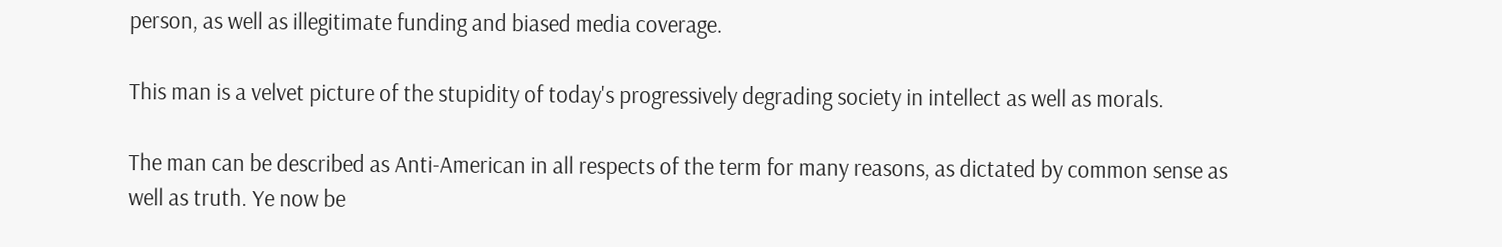person, as well as illegitimate funding and biased media coverage.

This man is a velvet picture of the stupidity of today's progressively degrading society in intellect as well as morals.

The man can be described as Anti-American in all respects of the term for many reasons, as dictated by common sense as well as truth. Ye now be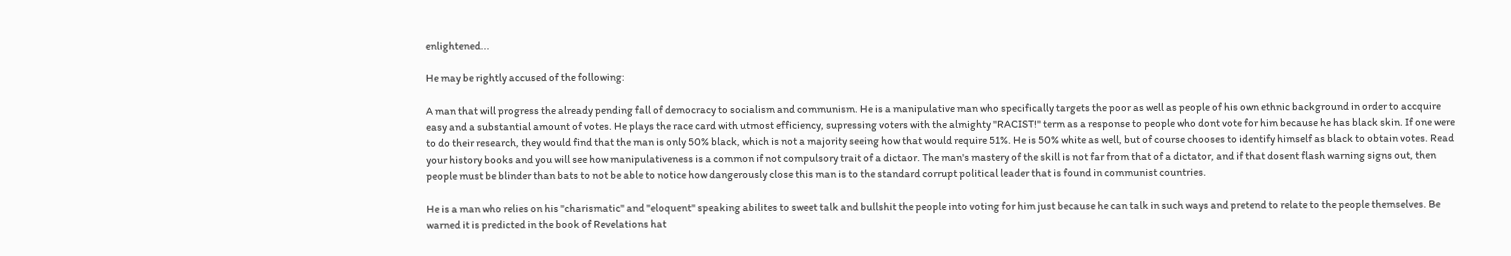enlightened...

He may be rightly accused of the following:

A man that will progress the already pending fall of democracy to socialism and communism. He is a manipulative man who specifically targets the poor as well as people of his own ethnic background in order to accquire easy and a substantial amount of votes. He plays the race card with utmost efficiency, supressing voters with the almighty "RACIST!" term as a response to people who dont vote for him because he has black skin. If one were to do their research, they would find that the man is only 50% black, which is not a majority seeing how that would require 51%. He is 50% white as well, but of course chooses to identify himself as black to obtain votes. Read your history books and you will see how manipulativeness is a common if not compulsory trait of a dictaor. The man's mastery of the skill is not far from that of a dictator, and if that dosent flash warning signs out, then people must be blinder than bats to not be able to notice how dangerously close this man is to the standard corrupt political leader that is found in communist countries.

He is a man who relies on his "charismatic" and "eloquent" speaking abilites to sweet talk and bullshit the people into voting for him just because he can talk in such ways and pretend to relate to the people themselves. Be warned it is predicted in the book of Revelations hat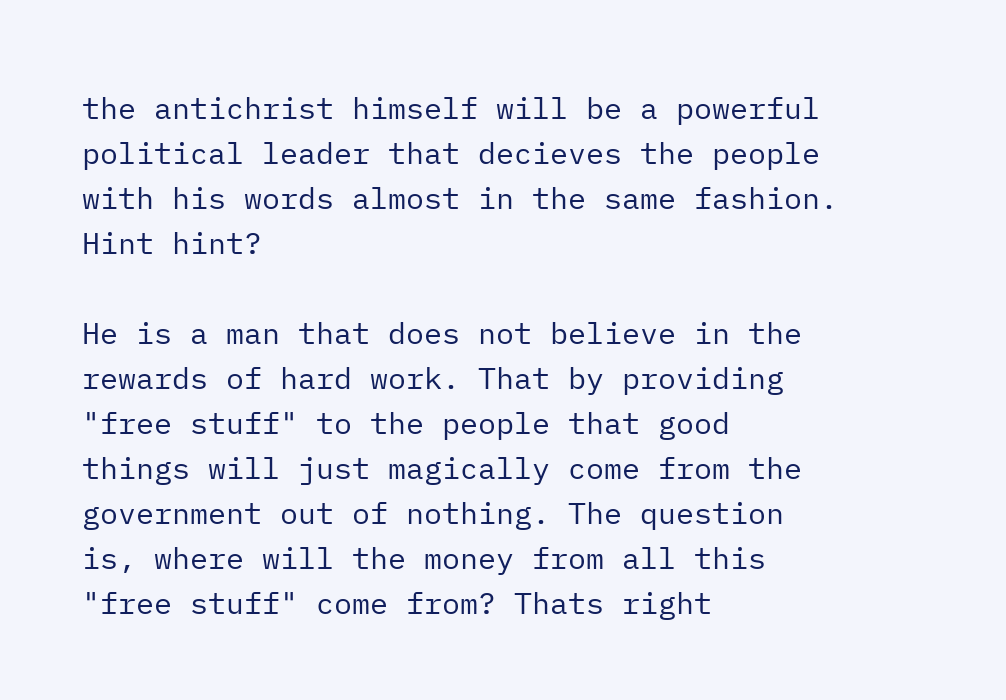the antichrist himself will be a powerful political leader that decieves the people with his words almost in the same fashion. Hint hint?

He is a man that does not believe in the rewards of hard work. That by providing "free stuff" to the people that good things will just magically come from the government out of nothing. The question is, where will the money from all this "free stuff" come from? Thats right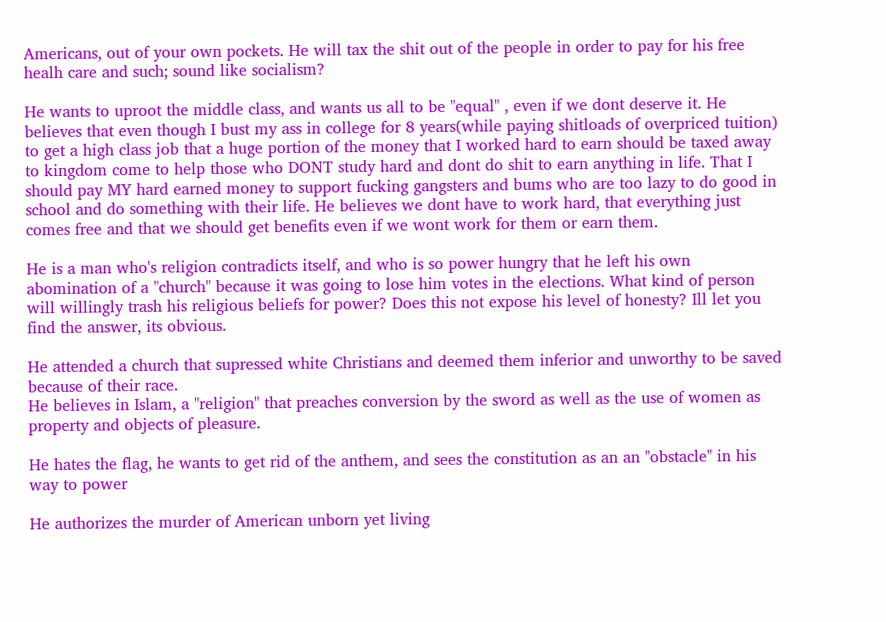Americans, out of your own pockets. He will tax the shit out of the people in order to pay for his free healh care and such; sound like socialism?

He wants to uproot the middle class, and wants us all to be "equal" , even if we dont deserve it. He believes that even though I bust my ass in college for 8 years(while paying shitloads of overpriced tuition) to get a high class job that a huge portion of the money that I worked hard to earn should be taxed away to kingdom come to help those who DONT study hard and dont do shit to earn anything in life. That I should pay MY hard earned money to support fucking gangsters and bums who are too lazy to do good in school and do something with their life. He believes we dont have to work hard, that everything just comes free and that we should get benefits even if we wont work for them or earn them.

He is a man who's religion contradicts itself, and who is so power hungry that he left his own abomination of a "church" because it was going to lose him votes in the elections. What kind of person will willingly trash his religious beliefs for power? Does this not expose his level of honesty? Ill let you find the answer, its obvious.

He attended a church that supressed white Christians and deemed them inferior and unworthy to be saved because of their race.
He believes in Islam, a "religion" that preaches conversion by the sword as well as the use of women as property and objects of pleasure.

He hates the flag, he wants to get rid of the anthem, and sees the constitution as an an "obstacle" in his way to power

He authorizes the murder of American unborn yet living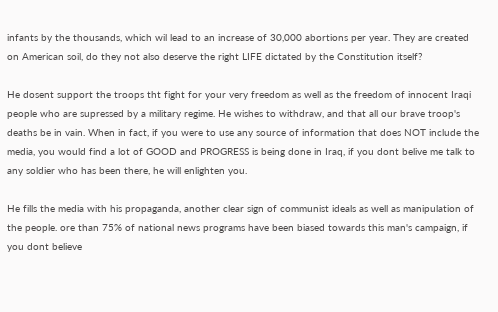infants by the thousands, which wil lead to an increase of 30,000 abortions per year. They are created on American soil, do they not also deserve the right LIFE dictated by the Constitution itself?

He dosent support the troops tht fight for your very freedom as well as the freedom of innocent Iraqi people who are supressed by a military regime. He wishes to withdraw, and that all our brave troop's deaths be in vain. When in fact, if you were to use any source of information that does NOT include the media, you would find a lot of GOOD and PROGRESS is being done in Iraq, if you dont belive me talk to any soldier who has been there, he will enlighten you.

He fills the media with his propaganda, another clear sign of communist ideals as well as manipulation of the people. ore than 75% of national news programs have been biased towards this man's campaign, if you dont believe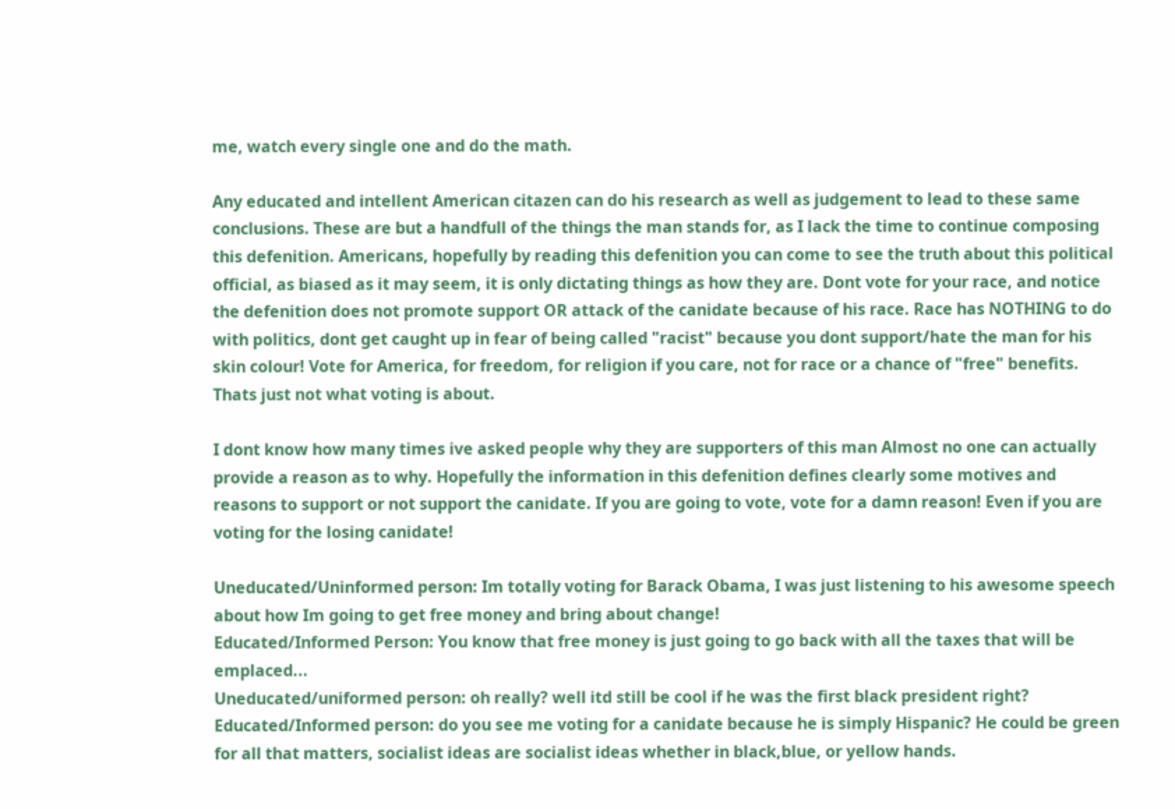me, watch every single one and do the math.

Any educated and intellent American citazen can do his research as well as judgement to lead to these same conclusions. These are but a handfull of the things the man stands for, as I lack the time to continue composing this defenition. Americans, hopefully by reading this defenition you can come to see the truth about this political official, as biased as it may seem, it is only dictating things as how they are. Dont vote for your race, and notice the defenition does not promote support OR attack of the canidate because of his race. Race has NOTHING to do with politics, dont get caught up in fear of being called "racist" because you dont support/hate the man for his skin colour! Vote for America, for freedom, for religion if you care, not for race or a chance of "free" benefits. Thats just not what voting is about.

I dont know how many times ive asked people why they are supporters of this man Almost no one can actually provide a reason as to why. Hopefully the information in this defenition defines clearly some motives and reasons to support or not support the canidate. If you are going to vote, vote for a damn reason! Even if you are voting for the losing canidate!

Uneducated/Uninformed person: Im totally voting for Barack Obama, I was just listening to his awesome speech about how Im going to get free money and bring about change!
Educated/Informed Person: You know that free money is just going to go back with all the taxes that will be emplaced...
Uneducated/uniformed person: oh really? well itd still be cool if he was the first black president right?
Educated/Informed person: do you see me voting for a canidate because he is simply Hispanic? He could be green for all that matters, socialist ideas are socialist ideas whether in black,blue, or yellow hands.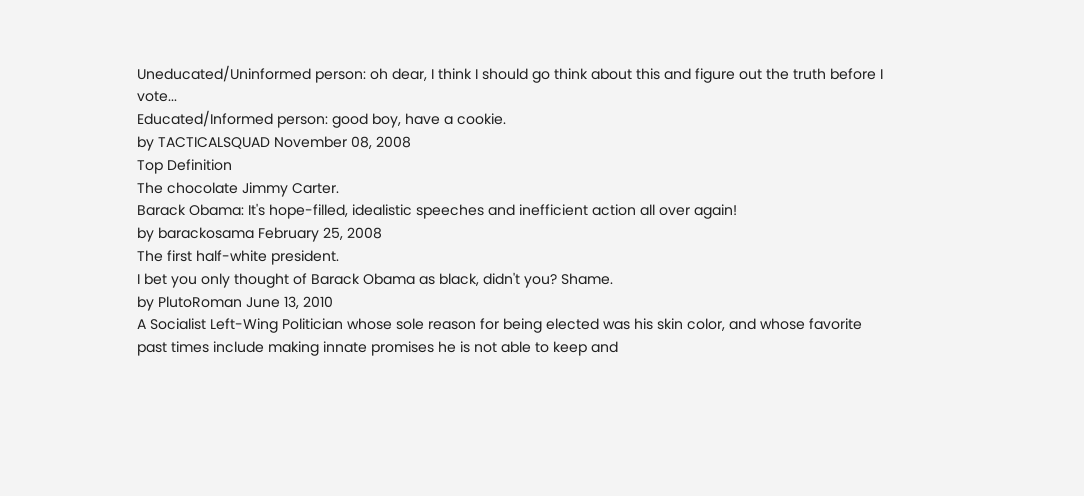Uneducated/Uninformed person: oh dear, I think I should go think about this and figure out the truth before I vote...
Educated/Informed person: good boy, have a cookie.
by TACTICALSQUAD November 08, 2008
Top Definition
The chocolate Jimmy Carter.
Barack Obama: It's hope-filled, idealistic speeches and inefficient action all over again!
by barackosama February 25, 2008
The first half-white president.
I bet you only thought of Barack Obama as black, didn't you? Shame.
by PlutoRoman June 13, 2010
A Socialist Left-Wing Politician whose sole reason for being elected was his skin color, and whose favorite past times include making innate promises he is not able to keep and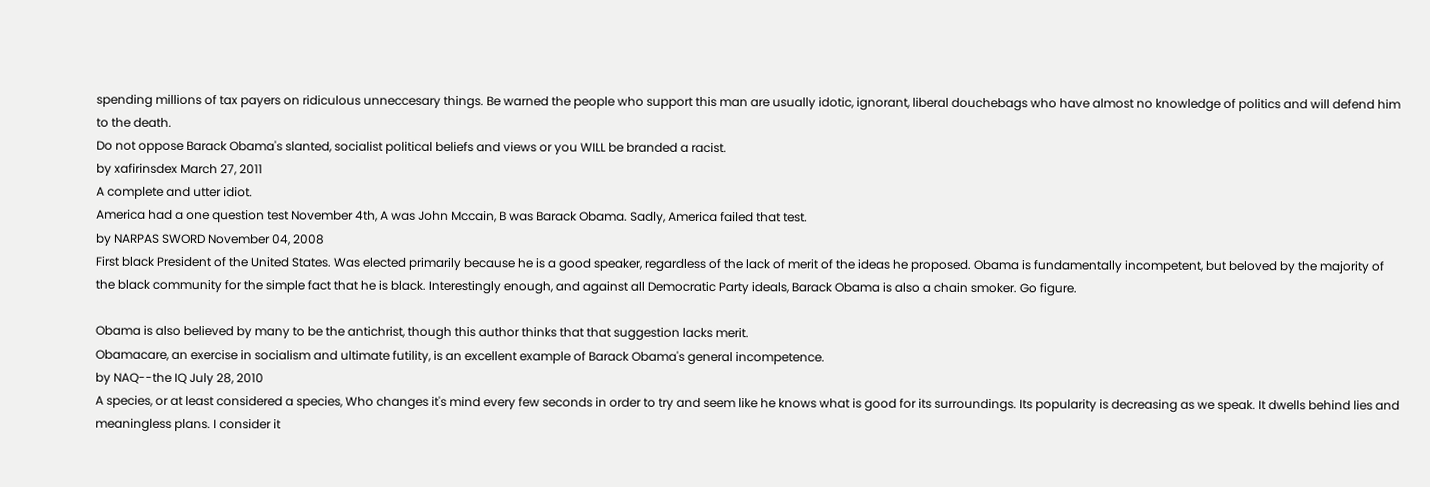spending millions of tax payers on ridiculous unneccesary things. Be warned the people who support this man are usually idotic, ignorant, liberal douchebags who have almost no knowledge of politics and will defend him to the death.
Do not oppose Barack Obama's slanted, socialist political beliefs and views or you WILL be branded a racist.
by xafirinsdex March 27, 2011
A complete and utter idiot.
America had a one question test November 4th, A was John Mccain, B was Barack Obama. Sadly, America failed that test.
by NARPAS SWORD November 04, 2008
First black President of the United States. Was elected primarily because he is a good speaker, regardless of the lack of merit of the ideas he proposed. Obama is fundamentally incompetent, but beloved by the majority of the black community for the simple fact that he is black. Interestingly enough, and against all Democratic Party ideals, Barack Obama is also a chain smoker. Go figure.

Obama is also believed by many to be the antichrist, though this author thinks that that suggestion lacks merit.
Obamacare, an exercise in socialism and ultimate futility, is an excellent example of Barack Obama's general incompetence.
by NAQ--the IQ July 28, 2010
A species, or at least considered a species, Who changes it's mind every few seconds in order to try and seem like he knows what is good for its surroundings. Its popularity is decreasing as we speak. It dwells behind lies and meaningless plans. I consider it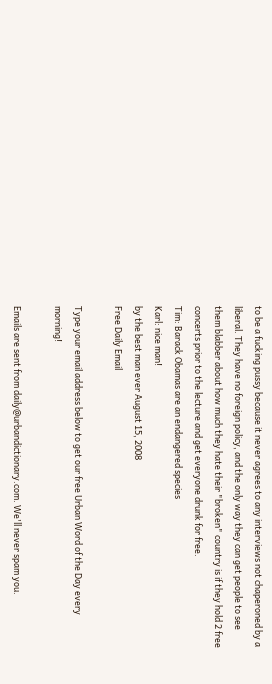to be a fucking pussy because it never agrees to any interviews not chaperoned by a liberal. They have no foreign policy, and the only way they can get people to see them blabber about how much they hate their "broken" country is if they hold 2 free concerts prior to the lecture and get everyone drunk for free.
Tim: Barack Obamas are an endangered species
Karl: nice man!
by the best man ever August 15, 2008
Free Daily Email

Type your email address below to get our free Urban Word of the Day every morning!

Emails are sent from daily@urbandictionary.com. We'll never spam you.